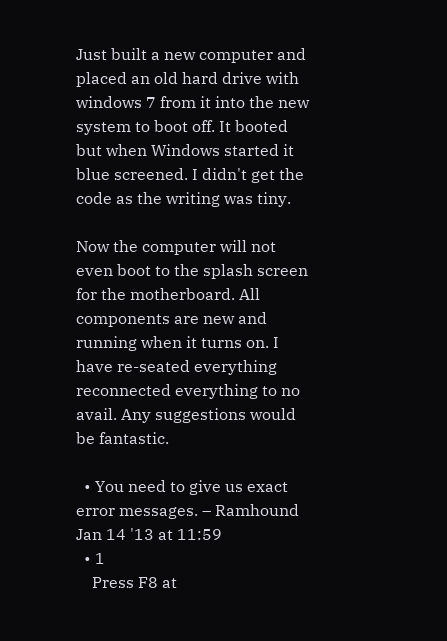Just built a new computer and placed an old hard drive with windows 7 from it into the new system to boot off. It booted but when Windows started it blue screened. I didn't get the code as the writing was tiny.

Now the computer will not even boot to the splash screen for the motherboard. All components are new and running when it turns on. I have re-seated everything reconnected everything to no avail. Any suggestions would be fantastic.

  • You need to give us exact error messages. – Ramhound Jan 14 '13 at 11:59
  • 1
    Press F8 at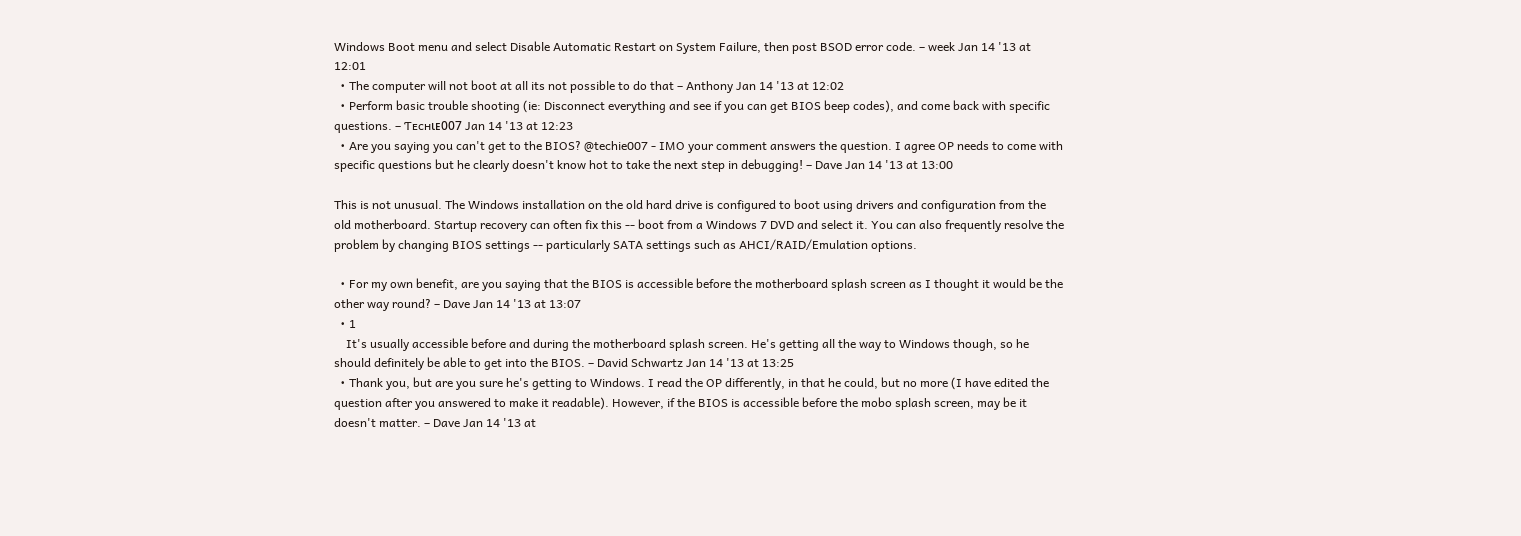Windows Boot menu and select Disable Automatic Restart on System Failure, then post BSOD error code. – week Jan 14 '13 at 12:01
  • The computer will not boot at all its not possible to do that – Anthony Jan 14 '13 at 12:02
  • Perform basic trouble shooting (ie: Disconnect everything and see if you can get BIOS beep codes), and come back with specific questions. – Ƭᴇcʜιᴇ007 Jan 14 '13 at 12:23
  • Are you saying you can't get to the BIOS? @techie007 - IMO your comment answers the question. I agree OP needs to come with specific questions but he clearly doesn't know hot to take the next step in debugging! – Dave Jan 14 '13 at 13:00

This is not unusual. The Windows installation on the old hard drive is configured to boot using drivers and configuration from the old motherboard. Startup recovery can often fix this -- boot from a Windows 7 DVD and select it. You can also frequently resolve the problem by changing BIOS settings -- particularly SATA settings such as AHCI/RAID/Emulation options.

  • For my own benefit, are you saying that the BIOS is accessible before the motherboard splash screen as I thought it would be the other way round? – Dave Jan 14 '13 at 13:07
  • 1
    It's usually accessible before and during the motherboard splash screen. He's getting all the way to Windows though, so he should definitely be able to get into the BIOS. – David Schwartz Jan 14 '13 at 13:25
  • Thank you, but are you sure he's getting to Windows. I read the OP differently, in that he could, but no more (I have edited the question after you answered to make it readable). However, if the BIOS is accessible before the mobo splash screen, may be it doesn't matter. – Dave Jan 14 '13 at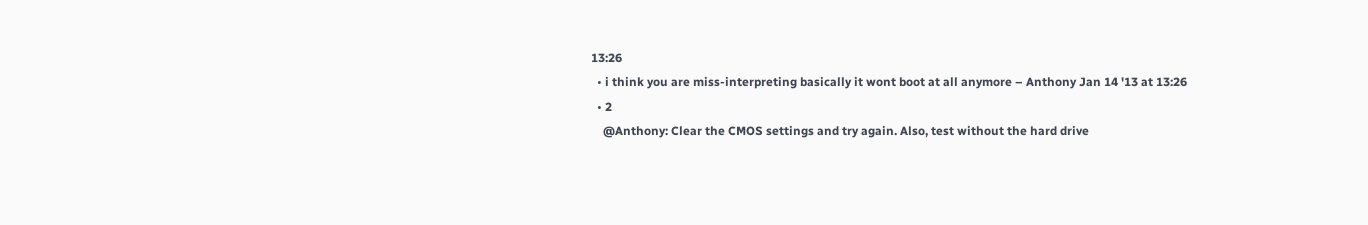13:26
  • i think you are miss-interpreting basically it wont boot at all anymore – Anthony Jan 14 '13 at 13:26
  • 2
    @Anthony: Clear the CMOS settings and try again. Also, test without the hard drive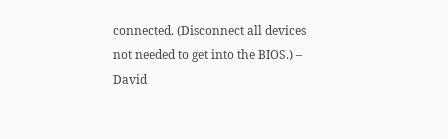connected. (Disconnect all devices not needed to get into the BIOS.) – David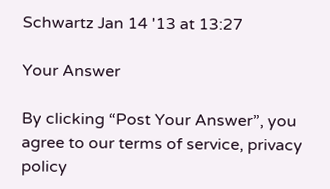Schwartz Jan 14 '13 at 13:27

Your Answer

By clicking “Post Your Answer”, you agree to our terms of service, privacy policy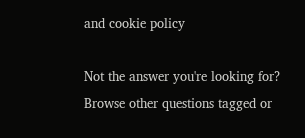and cookie policy

Not the answer you're looking for? Browse other questions tagged or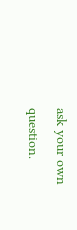ask your own question.